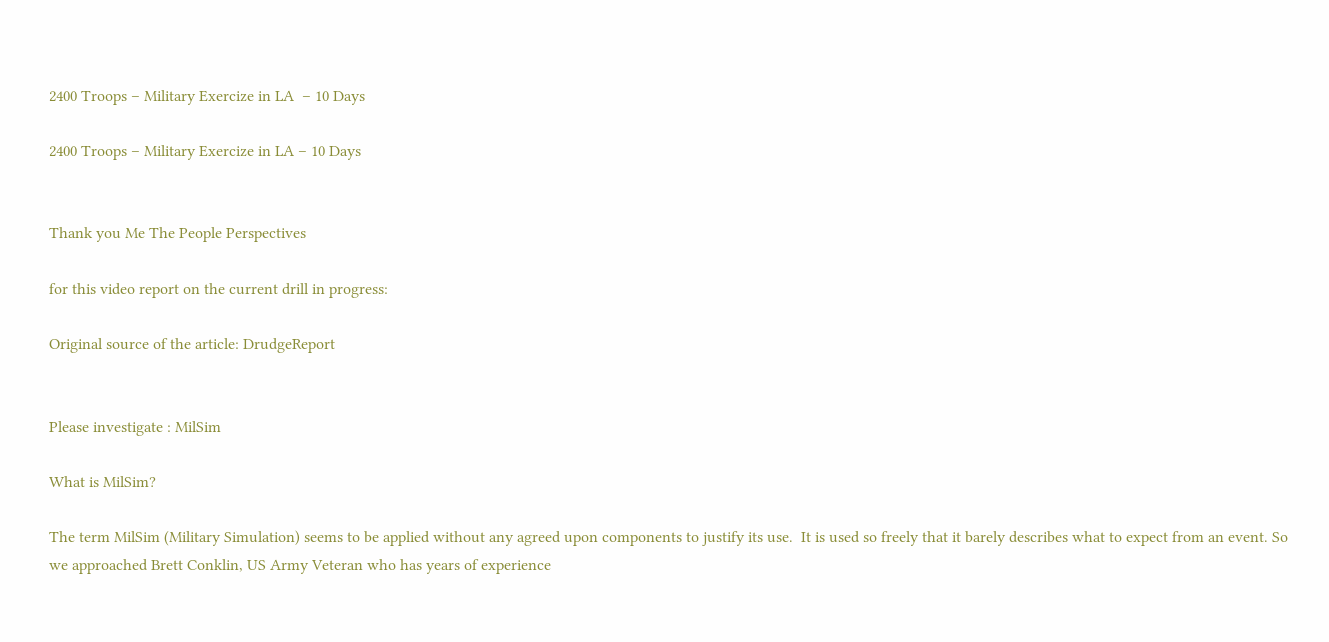2400 Troops – Military Exercize in LA  – 10 Days

2400 Troops – Military Exercize in LA – 10 Days


Thank you Me The People Perspectives

for this video report on the current drill in progress:

Original source of the article: DrudgeReport


Please investigate : MilSim

What is MilSim?

The term MilSim (Military Simulation) seems to be applied without any agreed upon components to justify its use.  It is used so freely that it barely describes what to expect from an event. So we approached Brett Conklin, US Army Veteran who has years of experience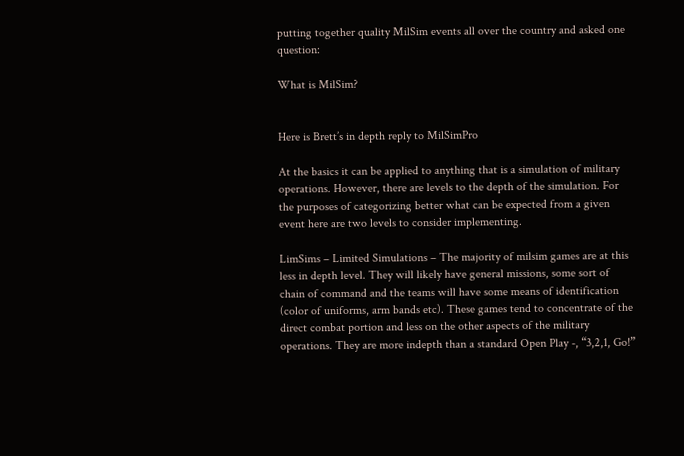putting together quality MilSim events all over the country and asked one question:

What is MilSim?


Here is Brett’s in depth reply to MilSimPro

At the basics it can be applied to anything that is a simulation of military operations. However, there are levels to the depth of the simulation. For the purposes of categorizing better what can be expected from a given event here are two levels to consider implementing.

LimSims – Limited Simulations – The majority of milsim games are at this less in depth level. They will likely have general missions, some sort of chain of command and the teams will have some means of identification (color of uniforms, arm bands etc). These games tend to concentrate of the direct combat portion and less on the other aspects of the military operations. They are more indepth than a standard Open Play -, “3,2,1, Go!”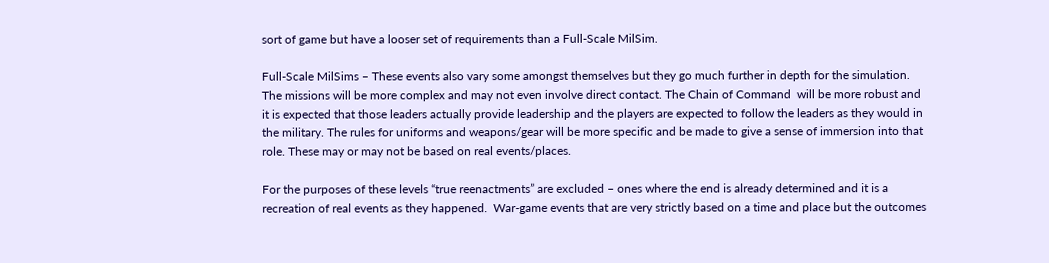sort of game but have a looser set of requirements than a Full-Scale MilSim.

Full-Scale MilSims – These events also vary some amongst themselves but they go much further in depth for the simulation. The missions will be more complex and may not even involve direct contact. The Chain of Command  will be more robust and it is expected that those leaders actually provide leadership and the players are expected to follow the leaders as they would in the military. The rules for uniforms and weapons/gear will be more specific and be made to give a sense of immersion into that role. These may or may not be based on real events/places.

For the purposes of these levels “true reenactments” are excluded – ones where the end is already determined and it is a recreation of real events as they happened.  War-game events that are very strictly based on a time and place but the outcomes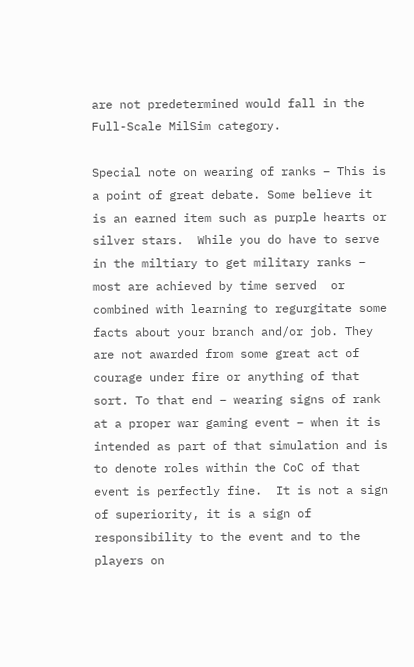are not predetermined would fall in the Full-Scale MilSim category.

Special note on wearing of ranks – This is a point of great debate. Some believe it is an earned item such as purple hearts or silver stars.  While you do have to serve in the miltiary to get military ranks – most are achieved by time served  or combined with learning to regurgitate some facts about your branch and/or job. They are not awarded from some great act of courage under fire or anything of that sort. To that end – wearing signs of rank at a proper war gaming event – when it is intended as part of that simulation and is to denote roles within the CoC of that event is perfectly fine.  It is not a sign of superiority, it is a sign of responsibility to the event and to the players on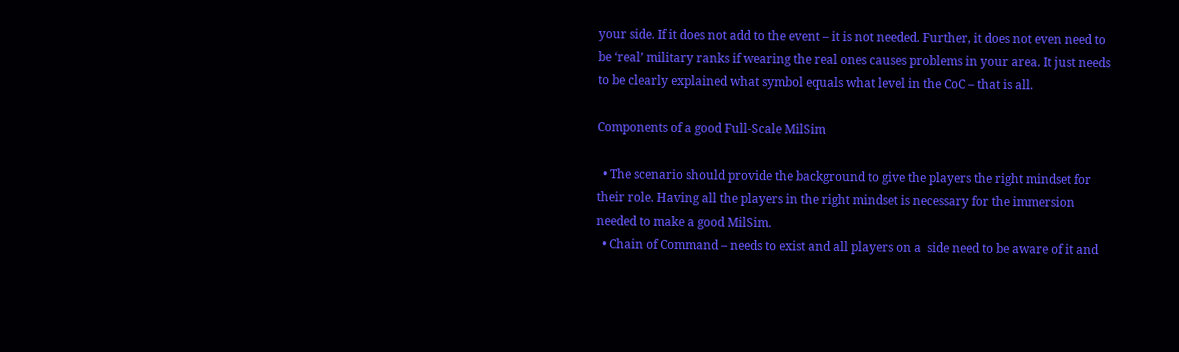your side. If it does not add to the event – it is not needed. Further, it does not even need to be ‘real’ military ranks if wearing the real ones causes problems in your area. It just needs to be clearly explained what symbol equals what level in the CoC – that is all.

Components of a good Full-Scale MilSim

  • The scenario should provide the background to give the players the right mindset for their role. Having all the players in the right mindset is necessary for the immersion needed to make a good MilSim.
  • Chain of Command – needs to exist and all players on a  side need to be aware of it and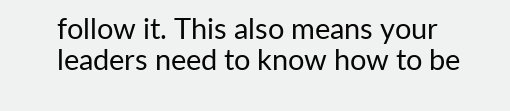follow it. This also means your leaders need to know how to be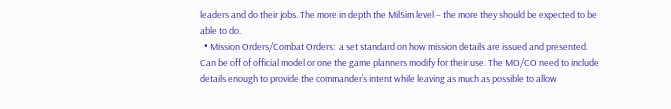leaders and do their jobs. The more in depth the MilSim level – the more they should be expected to be able to do.
  • Mission Orders/Combat Orders:  a set standard on how mission details are issued and presented. Can be off of official model or one the game planners modify for their use. The MO/CO need to include details enough to provide the commander’s intent while leaving as much as possible to allow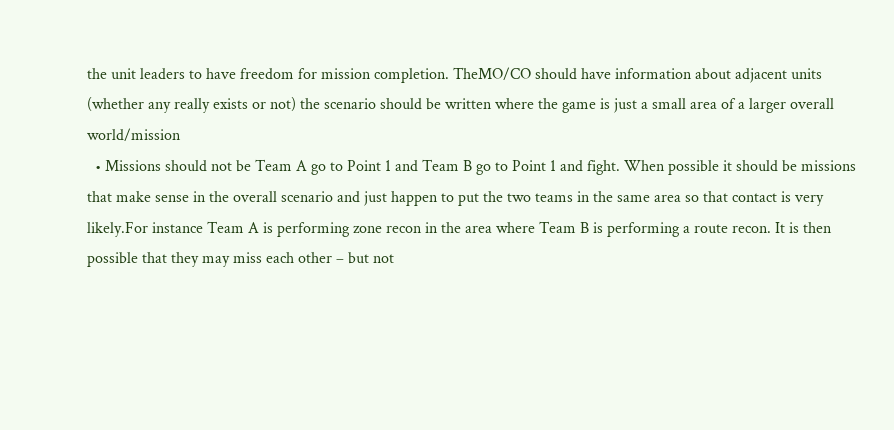the unit leaders to have freedom for mission completion. TheMO/CO should have information about adjacent units (whether any really exists or not) the scenario should be written where the game is just a small area of a larger overall world/mission
  • Missions should not be Team A go to Point 1 and Team B go to Point 1 and fight. When possible it should be missions that make sense in the overall scenario and just happen to put the two teams in the same area so that contact is very likely.For instance Team A is performing zone recon in the area where Team B is performing a route recon. It is then possible that they may miss each other – but not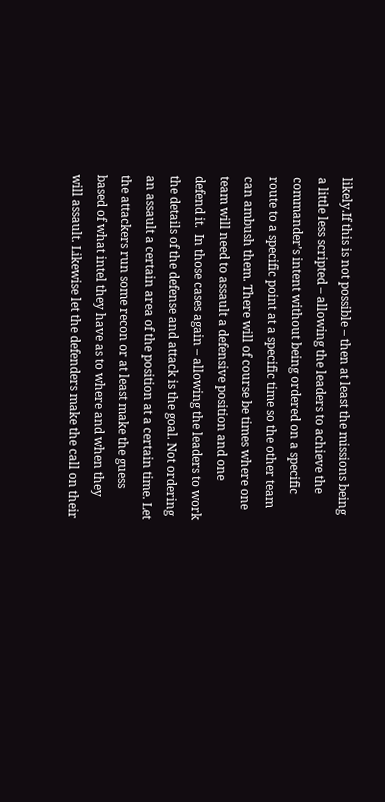likely.If this is not possible – then at least the missions being a little less scripted – allowing the leaders to achieve the commander’s intent without being ordered on a specific route to a specific point at a specific time so the other team can ambush them. There will of course be times where one team will need to assault a defensive position and one defend it.  In those cases again – allowing the leaders to work the details of the defense and attack is the goal. Not ordering an assault a certain area of the position at a certain time. Let the attackers run some recon or at least make the guess based of what intel they have as to where and when they will assault. Likewise let the defenders make the call on their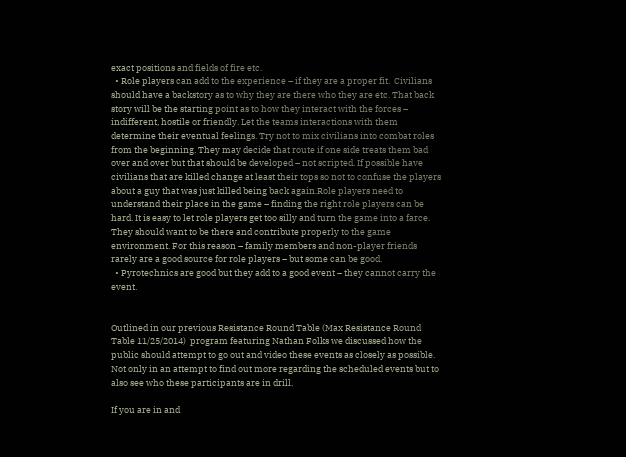exact positions and fields of fire etc.
  • Role players can add to the experience – if they are a proper fit.  Civilians should have a backstory as to why they are there who they are etc. That back story will be the starting point as to how they interact with the forces – indifferent, hostile or friendly. Let the teams interactions with them determine their eventual feelings. Try not to mix civilians into combat roles from the beginning. They may decide that route if one side treats them bad over and over but that should be developed – not scripted. If possible have civilians that are killed change at least their tops so not to confuse the players about a guy that was just killed being back again.Role players need to understand their place in the game – finding the right role players can be hard. It is easy to let role players get too silly and turn the game into a farce. They should want to be there and contribute properly to the game environment. For this reason – family members and non-player friends rarely are a good source for role players – but some can be good.
  • Pyrotechnics are good but they add to a good event – they cannot carry the event.


Outlined in our previous Resistance Round Table (Max Resistance Round Table 11/25/2014)  program featuring Nathan Folks we discussed how the public should attempt to go out and video these events as closely as possible. Not only in an attempt to find out more regarding the scheduled events but to also see who these participants are in drill.

If you are in and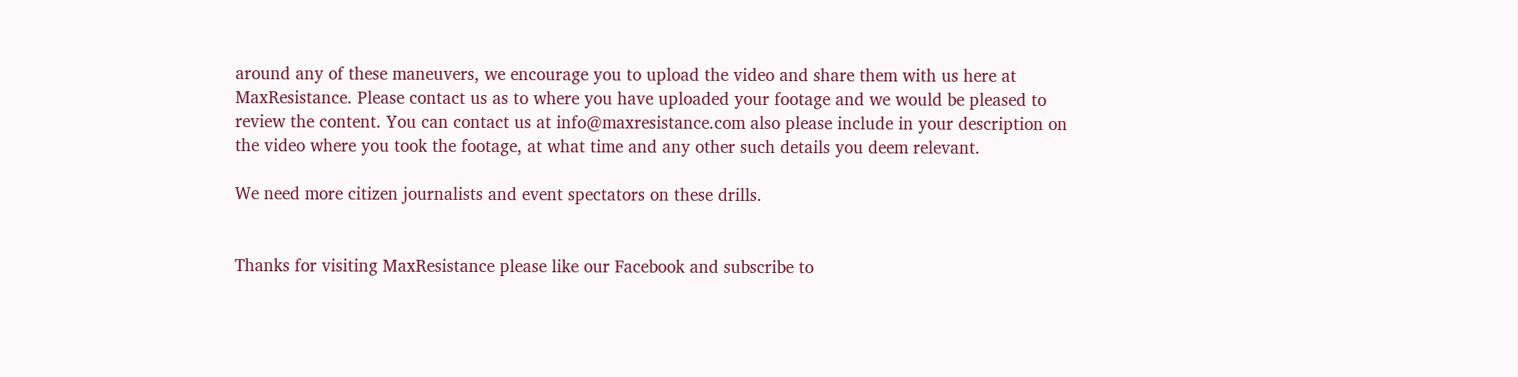around any of these maneuvers, we encourage you to upload the video and share them with us here at MaxResistance. Please contact us as to where you have uploaded your footage and we would be pleased to review the content. You can contact us at info@maxresistance.com also please include in your description on the video where you took the footage, at what time and any other such details you deem relevant.

We need more citizen journalists and event spectators on these drills.


Thanks for visiting MaxResistance please like our Facebook and subscribe to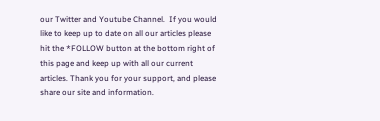our Twitter and Youtube Channel.  If you would like to keep up to date on all our articles please hit the *FOLLOW button at the bottom right of this page and keep up with all our current articles. Thank you for your support, and please share our site and information.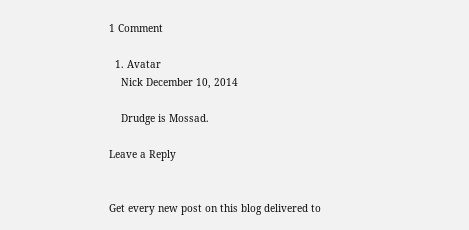1 Comment

  1. Avatar
    Nick December 10, 2014

    Drudge is Mossad.

Leave a Reply


Get every new post on this blog delivered to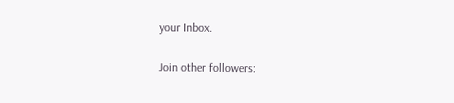your Inbox.

Join other followers: